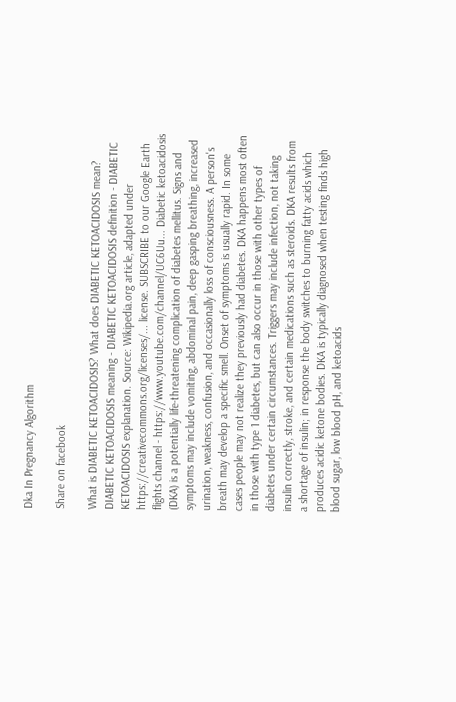Dka In Pregnancy Algorithm

Share on facebook

What is DIABETIC KETOACIDOSIS? What does DIABETIC KETOACIDOSIS mean? DIABETIC KETOACIDOSIS meaning - DIABETIC KETOACIDOSIS definition - DIABETIC KETOACIDOSIS explanation. Source: Wikipedia.org article, adapted under https://creativecommons.org/licenses/... license. SUBSCRIBE to our Google Earth flights channel - https://www.youtube.com/channel/UC6Uu... Diabetic ketoacidosis (DKA) is a potentially life-threatening complication of diabetes mellitus. Signs and symptoms may include vomiting, abdominal pain, deep gasping breathing, increased urination, weakness, confusion, and occasionally loss of consciousness. A person's breath may develop a specific smell. Onset of symptoms is usually rapid. In some cases people may not realize they previously had diabetes. DKA happens most often in those with type 1 diabetes, but can also occur in those with other types of diabetes under certain circumstances. Triggers may include infection, not taking insulin correctly, stroke, and certain medications such as steroids. DKA results from a shortage of insulin; in response the body switches to burning fatty acids which produces acidic ketone bodies. DKA is typically diagnosed when testing finds high blood sugar, low blood pH, and ketoacids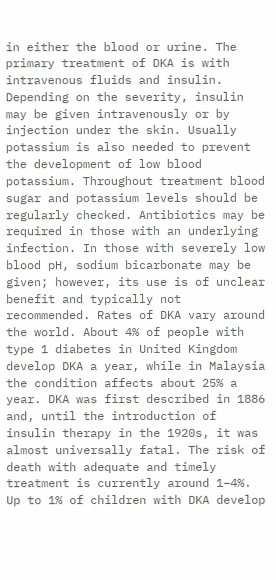in either the blood or urine. The primary treatment of DKA is with intravenous fluids and insulin. Depending on the severity, insulin may be given intravenously or by injection under the skin. Usually potassium is also needed to prevent the development of low blood potassium. Throughout treatment blood sugar and potassium levels should be regularly checked. Antibiotics may be required in those with an underlying infection. In those with severely low blood pH, sodium bicarbonate may be given; however, its use is of unclear benefit and typically not recommended. Rates of DKA vary around the world. About 4% of people with type 1 diabetes in United Kingdom develop DKA a year, while in Malaysia the condition affects about 25% a year. DKA was first described in 1886 and, until the introduction of insulin therapy in the 1920s, it was almost universally fatal. The risk of death with adequate and timely treatment is currently around 1–4%. Up to 1% of children with DKA develop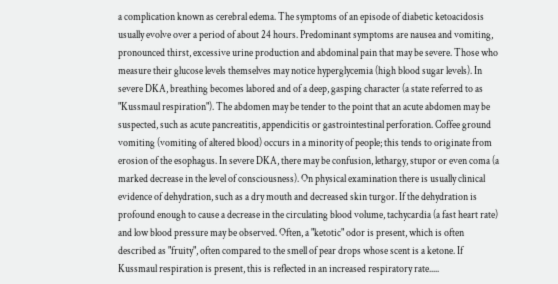a complication known as cerebral edema. The symptoms of an episode of diabetic ketoacidosis usually evolve over a period of about 24 hours. Predominant symptoms are nausea and vomiting, pronounced thirst, excessive urine production and abdominal pain that may be severe. Those who measure their glucose levels themselves may notice hyperglycemia (high blood sugar levels). In severe DKA, breathing becomes labored and of a deep, gasping character (a state referred to as "Kussmaul respiration"). The abdomen may be tender to the point that an acute abdomen may be suspected, such as acute pancreatitis, appendicitis or gastrointestinal perforation. Coffee ground vomiting (vomiting of altered blood) occurs in a minority of people; this tends to originate from erosion of the esophagus. In severe DKA, there may be confusion, lethargy, stupor or even coma (a marked decrease in the level of consciousness). On physical examination there is usually clinical evidence of dehydration, such as a dry mouth and decreased skin turgor. If the dehydration is profound enough to cause a decrease in the circulating blood volume, tachycardia (a fast heart rate) and low blood pressure may be observed. Often, a "ketotic" odor is present, which is often described as "fruity", often compared to the smell of pear drops whose scent is a ketone. If Kussmaul respiration is present, this is reflected in an increased respiratory rate.....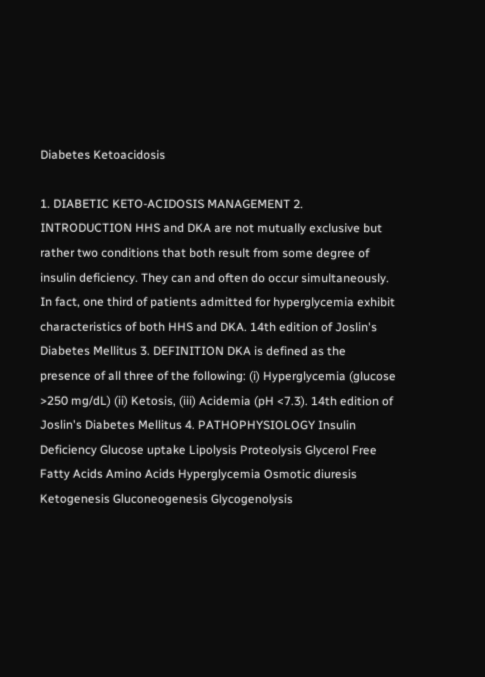Diabetes Ketoacidosis

1. DIABETIC KETO-ACIDOSIS MANAGEMENT 2. INTRODUCTION HHS and DKA are not mutually exclusive but rather two conditions that both result from some degree of insulin deficiency. They can and often do occur simultaneously. In fact, one third of patients admitted for hyperglycemia exhibit characteristics of both HHS and DKA. 14th edition of Joslin's Diabetes Mellitus 3. DEFINITION DKA is defined as the presence of all three of the following: (i) Hyperglycemia (glucose >250 mg/dL) (ii) Ketosis, (iii) Acidemia (pH <7.3). 14th edition of Joslin's Diabetes Mellitus 4. PATHOPHYSIOLOGY Insulin Deficiency Glucose uptake Lipolysis Proteolysis Glycerol Free Fatty Acids Amino Acids Hyperglycemia Osmotic diuresis Ketogenesis Gluconeogenesis Glycogenolysis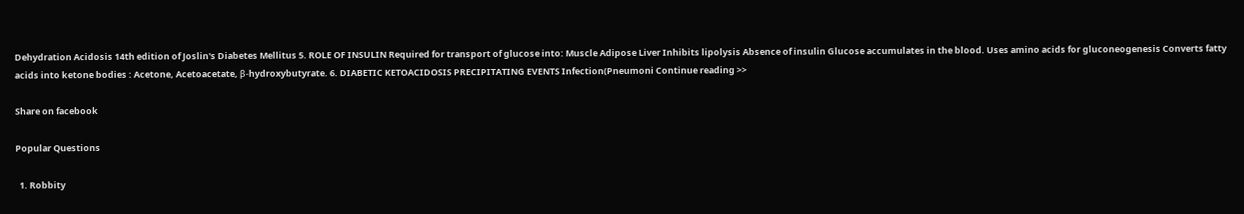Dehydration Acidosis 14th edition of Joslin's Diabetes Mellitus 5. ROLE OF INSULIN Required for transport of glucose into: Muscle Adipose Liver Inhibits lipolysis Absence of insulin Glucose accumulates in the blood. Uses amino acids for gluconeogenesis Converts fatty acids into ketone bodies : Acetone, Acetoacetate, β-hydroxybutyrate. 6. DIABETIC KETOACIDOSIS PRECIPITATING EVENTS Infection(Pneumoni Continue reading >>

Share on facebook

Popular Questions

  1. Robbity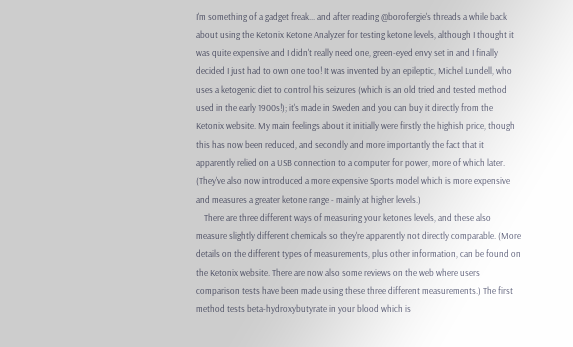I'm something of a gadget freak... and after reading @borofergie's threads a while back about using the Ketonix Ketone Analyzer for testing ketone levels, although I thought it was quite expensive and I didn't really need one, green-eyed envy set in and I finally decided I just had to own one too! It was invented by an epileptic, Michel Lundell, who uses a ketogenic diet to control his seizures (which is an old tried and tested method used in the early 1900s!); it's made in Sweden and you can buy it directly from the Ketonix website. My main feelings about it initially were firstly the highish price, though this has now been reduced, and secondly and more importantly the fact that it apparently relied on a USB connection to a computer for power, more of which later. (They've also now introduced a more expensive Sports model which is more expensive and measures a greater ketone range - mainly at higher levels.)
    There are three different ways of measuring your ketones levels, and these also measure slightly different chemicals so they're apparently not directly comparable. (More details on the different types of measurements, plus other information, can be found on the Ketonix website. There are now also some reviews on the web where users comparison tests have been made using these three different measurements.) The first method tests beta-hydroxybutyrate in your blood which is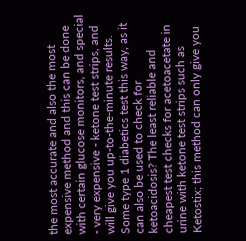the most accurate and also the most expensive method and this can be done with certain glucose monitors, and special - very expensive - ketone test strips, and will give you up-to-the-minute results. Some type 1 diabetics test this way, as it can also be used to check for ketoacidosis? The least reliable and cheapest test checks for acetoacetate in urine with ketone test strips such as Ketostix; this method can only give you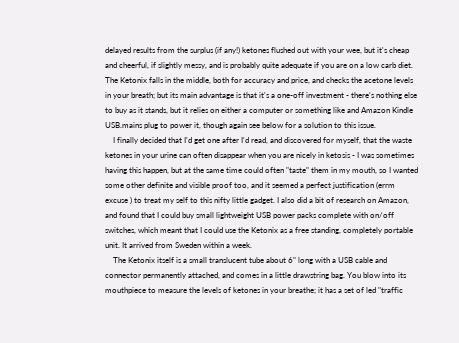delayed results from the surplus (if any!) ketones flushed out with your wee, but it's cheap and cheerful, if slightly messy, and is probably quite adequate if you are on a low carb diet. The Ketonix falls in the middle, both for accuracy and price, and checks the acetone levels in your breath; but its main advantage is that it's a one-off investment - there's nothing else to buy as it stands, but it relies on either a computer or something like and Amazon Kindle USB.mains plug to power it, though again see below for a solution to this issue.
    I finally decided that I'd get one after I'd read, and discovered for myself, that the waste ketones in your urine can often disappear when you are nicely in ketosis - I was sometimes having this happen, but at the same time could often "taste" them in my mouth, so I wanted some other definite and visible proof too, and it seemed a perfect justification (errm excuse ) to treat my self to this nifty little gadget. I also did a bit of research on Amazon, and found that I could buy small lightweight USB power packs complete with on/off switches, which meant that I could use the Ketonix as a free standing, completely portable unit. It arrived from Sweden within a week.
    The Ketonix itself is a small translucent tube about 6" long with a USB cable and connector permanently attached, and comes in a little drawstring bag. You blow into its mouthpiece to measure the levels of ketones in your breathe; it has a set of led "traffic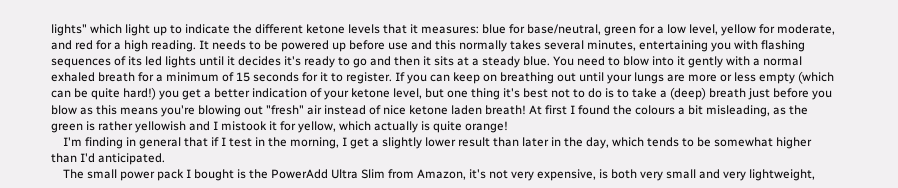lights" which light up to indicate the different ketone levels that it measures: blue for base/neutral, green for a low level, yellow for moderate, and red for a high reading. It needs to be powered up before use and this normally takes several minutes, entertaining you with flashing sequences of its led lights until it decides it's ready to go and then it sits at a steady blue. You need to blow into it gently with a normal exhaled breath for a minimum of 15 seconds for it to register. If you can keep on breathing out until your lungs are more or less empty (which can be quite hard!) you get a better indication of your ketone level, but one thing it's best not to do is to take a (deep) breath just before you blow as this means you're blowing out "fresh" air instead of nice ketone laden breath! At first I found the colours a bit misleading, as the green is rather yellowish and I mistook it for yellow, which actually is quite orange!
    I'm finding in general that if I test in the morning, I get a slightly lower result than later in the day, which tends to be somewhat higher than I'd anticipated.
    The small power pack I bought is the PowerAdd Ultra Slim from Amazon, it's not very expensive, is both very small and very lightweight,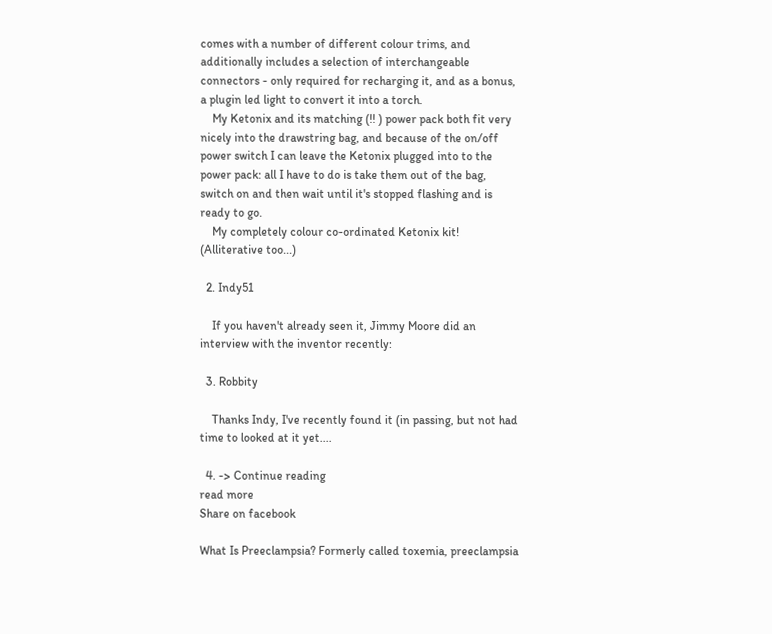comes with a number of different colour trims, and additionally includes a selection of interchangeable connectors - only required for recharging it, and as a bonus, a plugin led light to convert it into a torch.
    My Ketonix and its matching (!! ) power pack both fit very nicely into the drawstring bag, and because of the on/off power switch I can leave the Ketonix plugged into to the power pack: all I have to do is take them out of the bag, switch on and then wait until it's stopped flashing and is ready to go.
    My completely colour co-ordinated Ketonix kit! (Alliterative too...)

  2. Indy51

    If you haven't already seen it, Jimmy Moore did an interview with the inventor recently:

  3. Robbity

    Thanks Indy, I've recently found it (in passing, but not had time to looked at it yet....

  4. -> Continue reading
read more
Share on facebook

What Is Preeclampsia? Formerly called toxemia, preeclampsia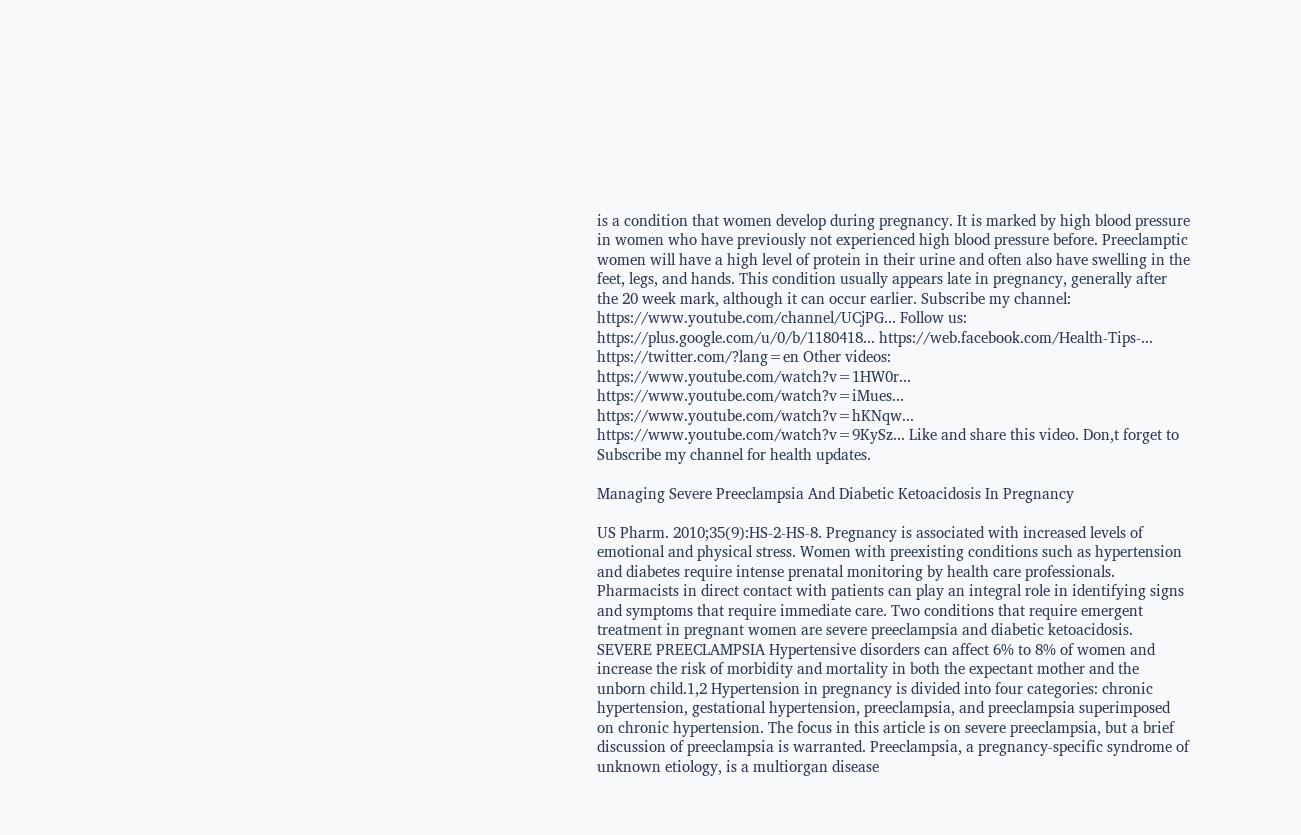is a condition that women develop during pregnancy. It is marked by high blood pressure in women who have previously not experienced high blood pressure before. Preeclamptic women will have a high level of protein in their urine and often also have swelling in the feet, legs, and hands. This condition usually appears late in pregnancy, generally after the 20 week mark, although it can occur earlier. Subscribe my channel: https://www.youtube.com/channel/UCjPG... Follow us: https://plus.google.com/u/0/b/1180418... https://web.facebook.com/Health-Tips-... https://twitter.com/?lang=en Other videos: https://www.youtube.com/watch?v=1HW0r... https://www.youtube.com/watch?v=iMues... https://www.youtube.com/watch?v=hKNqw... https://www.youtube.com/watch?v=9KySz... Like and share this video. Don,t forget to Subscribe my channel for health updates.

Managing Severe Preeclampsia And Diabetic Ketoacidosis In Pregnancy

US Pharm. 2010;35(9):HS-2-HS-8. Pregnancy is associated with increased levels of emotional and physical stress. Women with preexisting conditions such as hypertension and diabetes require intense prenatal monitoring by health care professionals. Pharmacists in direct contact with patients can play an integral role in identifying signs and symptoms that require immediate care. Two conditions that require emergent treatment in pregnant women are severe preeclampsia and diabetic ketoacidosis. SEVERE PREECLAMPSIA Hypertensive disorders can affect 6% to 8% of women and increase the risk of morbidity and mortality in both the expectant mother and the unborn child.1,2 Hypertension in pregnancy is divided into four categories: chronic hypertension, gestational hypertension, preeclampsia, and preeclampsia superimposed on chronic hypertension. The focus in this article is on severe preeclampsia, but a brief discussion of preeclampsia is warranted. Preeclampsia, a pregnancy-specific syndrome of unknown etiology, is a multiorgan disease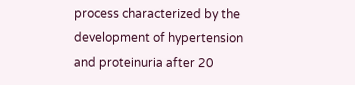process characterized by the development of hypertension and proteinuria after 20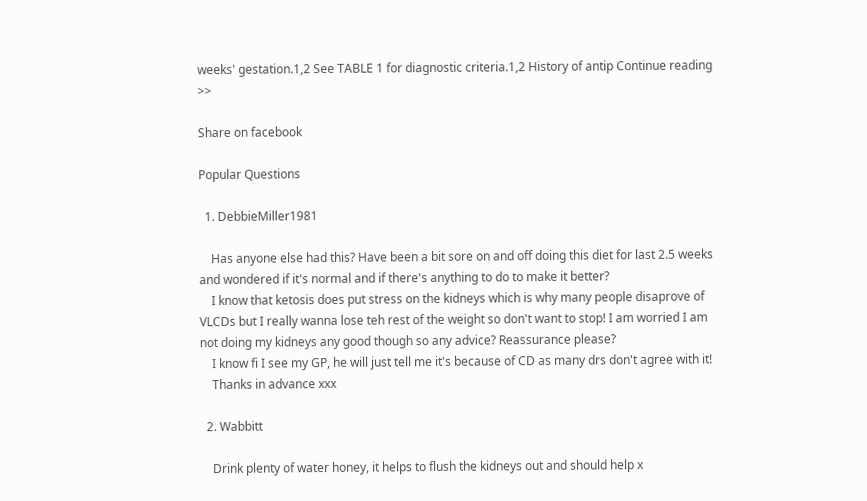weeks' gestation.1,2 See TABLE 1 for diagnostic criteria.1,2 History of antip Continue reading >>

Share on facebook

Popular Questions

  1. DebbieMiller1981

    Has anyone else had this? Have been a bit sore on and off doing this diet for last 2.5 weeks and wondered if it's normal and if there's anything to do to make it better?
    I know that ketosis does put stress on the kidneys which is why many people disaprove of VLCDs but I really wanna lose teh rest of the weight so don't want to stop! I am worried I am not doing my kidneys any good though so any advice? Reassurance please?
    I know fi I see my GP, he will just tell me it's because of CD as many drs don't agree with it!
    Thanks in advance xxx

  2. Wabbitt

    Drink plenty of water honey, it helps to flush the kidneys out and should help x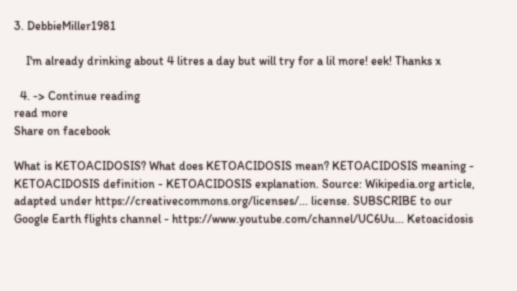3. DebbieMiller1981

    I'm already drinking about 4 litres a day but will try for a lil more! eek! Thanks x

  4. -> Continue reading
read more
Share on facebook

What is KETOACIDOSIS? What does KETOACIDOSIS mean? KETOACIDOSIS meaning - KETOACIDOSIS definition - KETOACIDOSIS explanation. Source: Wikipedia.org article, adapted under https://creativecommons.org/licenses/... license. SUBSCRIBE to our Google Earth flights channel - https://www.youtube.com/channel/UC6Uu... Ketoacidosis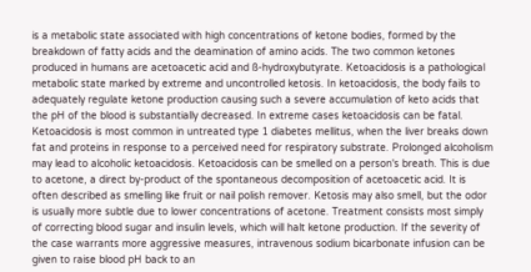is a metabolic state associated with high concentrations of ketone bodies, formed by the breakdown of fatty acids and the deamination of amino acids. The two common ketones produced in humans are acetoacetic acid and ß-hydroxybutyrate. Ketoacidosis is a pathological metabolic state marked by extreme and uncontrolled ketosis. In ketoacidosis, the body fails to adequately regulate ketone production causing such a severe accumulation of keto acids that the pH of the blood is substantially decreased. In extreme cases ketoacidosis can be fatal. Ketoacidosis is most common in untreated type 1 diabetes mellitus, when the liver breaks down fat and proteins in response to a perceived need for respiratory substrate. Prolonged alcoholism may lead to alcoholic ketoacidosis. Ketoacidosis can be smelled on a person's breath. This is due to acetone, a direct by-product of the spontaneous decomposition of acetoacetic acid. It is often described as smelling like fruit or nail polish remover. Ketosis may also smell, but the odor is usually more subtle due to lower concentrations of acetone. Treatment consists most simply of correcting blood sugar and insulin levels, which will halt ketone production. If the severity of the case warrants more aggressive measures, intravenous sodium bicarbonate infusion can be given to raise blood pH back to an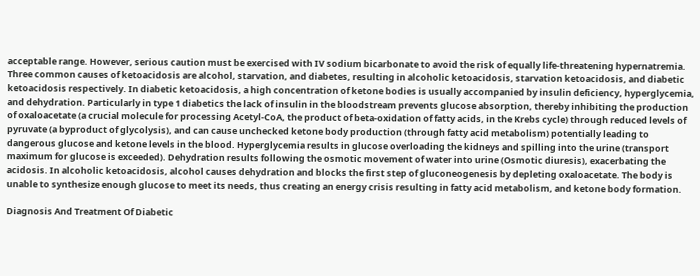acceptable range. However, serious caution must be exercised with IV sodium bicarbonate to avoid the risk of equally life-threatening hypernatremia. Three common causes of ketoacidosis are alcohol, starvation, and diabetes, resulting in alcoholic ketoacidosis, starvation ketoacidosis, and diabetic ketoacidosis respectively. In diabetic ketoacidosis, a high concentration of ketone bodies is usually accompanied by insulin deficiency, hyperglycemia, and dehydration. Particularly in type 1 diabetics the lack of insulin in the bloodstream prevents glucose absorption, thereby inhibiting the production of oxaloacetate (a crucial molecule for processing Acetyl-CoA, the product of beta-oxidation of fatty acids, in the Krebs cycle) through reduced levels of pyruvate (a byproduct of glycolysis), and can cause unchecked ketone body production (through fatty acid metabolism) potentially leading to dangerous glucose and ketone levels in the blood. Hyperglycemia results in glucose overloading the kidneys and spilling into the urine (transport maximum for glucose is exceeded). Dehydration results following the osmotic movement of water into urine (Osmotic diuresis), exacerbating the acidosis. In alcoholic ketoacidosis, alcohol causes dehydration and blocks the first step of gluconeogenesis by depleting oxaloacetate. The body is unable to synthesize enough glucose to meet its needs, thus creating an energy crisis resulting in fatty acid metabolism, and ketone body formation.

Diagnosis And Treatment Of Diabetic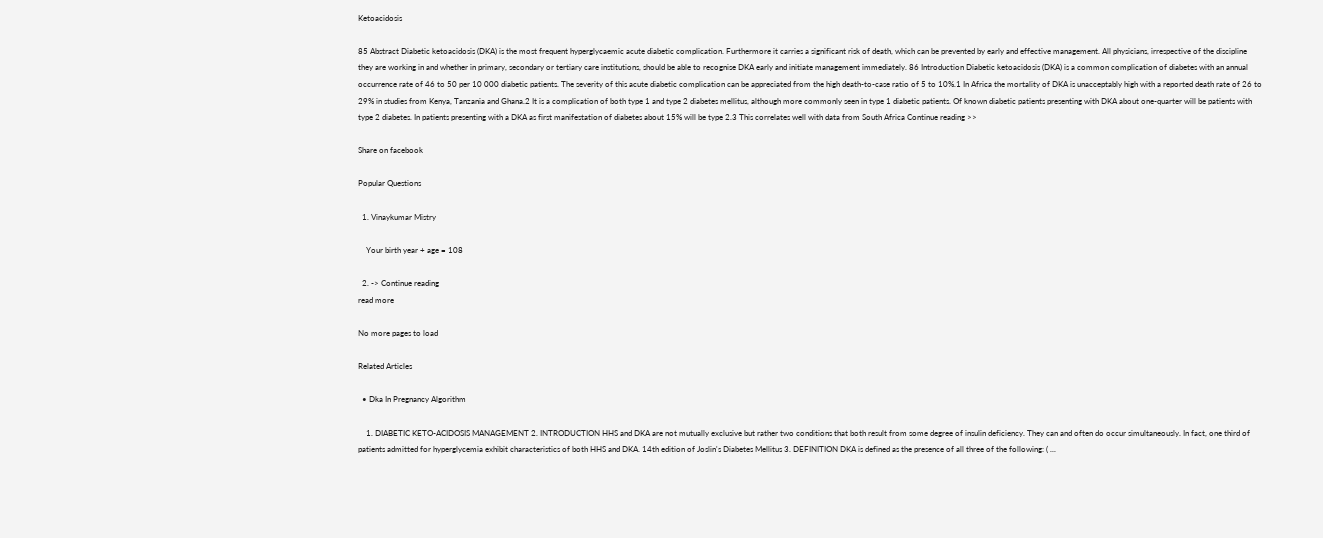Ketoacidosis

85 Abstract Diabetic ketoacidosis (DKA) is the most frequent hyperglycaemic acute diabetic complication. Furthermore it carries a significant risk of death, which can be prevented by early and effective management. All physicians, irrespective of the discipline they are working in and whether in primary, secondary or tertiary care institutions, should be able to recognise DKA early and initiate management immediately. 86 Introduction Diabetic ketoacidosis (DKA) is a common complication of diabetes with an annual occurrence rate of 46 to 50 per 10 000 diabetic patients. The severity of this acute diabetic complication can be appreciated from the high death-to-case ratio of 5 to 10%.1 In Africa the mortality of DKA is unacceptably high with a reported death rate of 26 to 29% in studies from Kenya, Tanzania and Ghana.2 It is a complication of both type 1 and type 2 diabetes mellitus, although more commonly seen in type 1 diabetic patients. Of known diabetic patients presenting with DKA about one-quarter will be patients with type 2 diabetes. In patients presenting with a DKA as first manifestation of diabetes about 15% will be type 2.3 This correlates well with data from South Africa Continue reading >>

Share on facebook

Popular Questions

  1. Vinaykumar Mistry

    Your birth year + age = 108

  2. -> Continue reading
read more

No more pages to load

Related Articles

  • Dka In Pregnancy Algorithm

    1. DIABETIC KETO-ACIDOSIS MANAGEMENT 2. INTRODUCTION HHS and DKA are not mutually exclusive but rather two conditions that both result from some degree of insulin deficiency. They can and often do occur simultaneously. In fact, one third of patients admitted for hyperglycemia exhibit characteristics of both HHS and DKA. 14th edition of Joslin's Diabetes Mellitus 3. DEFINITION DKA is defined as the presence of all three of the following: ( ...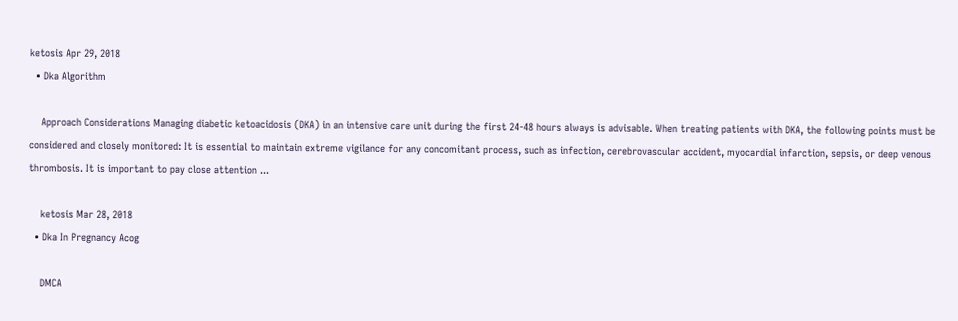ketosis Apr 29, 2018
  • Dka Algorithm

    Approach Considerations Managing diabetic ketoacidosis (DKA) in an intensive care unit during the first 24-48 hours always is advisable. When treating patients with DKA, the following points must be considered and closely monitored: It is essential to maintain extreme vigilance for any concomitant process, such as infection, cerebrovascular accident, myocardial infarction, sepsis, or deep venous thrombosis. It is important to pay close attention ...

    ketosis Mar 28, 2018
  • Dka In Pregnancy Acog

    DMCA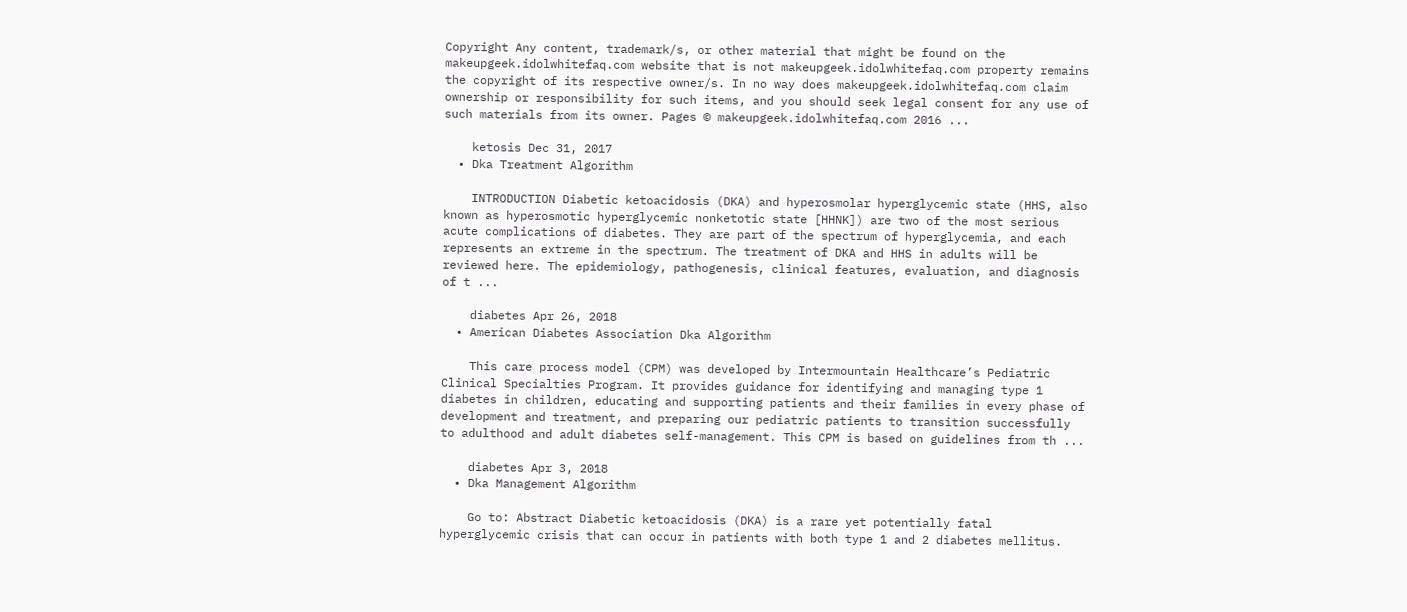Copyright Any content, trademark/s, or other material that might be found on the makeupgeek.idolwhitefaq.com website that is not makeupgeek.idolwhitefaq.com property remains the copyright of its respective owner/s. In no way does makeupgeek.idolwhitefaq.com claim ownership or responsibility for such items, and you should seek legal consent for any use of such materials from its owner. Pages © makeupgeek.idolwhitefaq.com 2016 ...

    ketosis Dec 31, 2017
  • Dka Treatment Algorithm

    INTRODUCTION Diabetic ketoacidosis (DKA) and hyperosmolar hyperglycemic state (HHS, also known as hyperosmotic hyperglycemic nonketotic state [HHNK]) are two of the most serious acute complications of diabetes. They are part of the spectrum of hyperglycemia, and each represents an extreme in the spectrum. The treatment of DKA and HHS in adults will be reviewed here. The epidemiology, pathogenesis, clinical features, evaluation, and diagnosis of t ...

    diabetes Apr 26, 2018
  • American Diabetes Association Dka Algorithm

    This care process model (CPM) was developed by Intermountain Healthcare’s Pediatric Clinical Specialties Program. It provides guidance for identifying and managing type 1 diabetes in children, educating and supporting patients and their families in every phase of development and treatment, and preparing our pediatric patients to transition successfully to adulthood and adult diabetes self-management. This CPM is based on guidelines from th ...

    diabetes Apr 3, 2018
  • Dka Management Algorithm

    Go to: Abstract Diabetic ketoacidosis (DKA) is a rare yet potentially fatal hyperglycemic crisis that can occur in patients with both type 1 and 2 diabetes mellitus.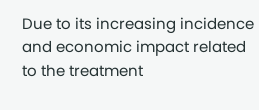Due to its increasing incidence and economic impact related to the treatment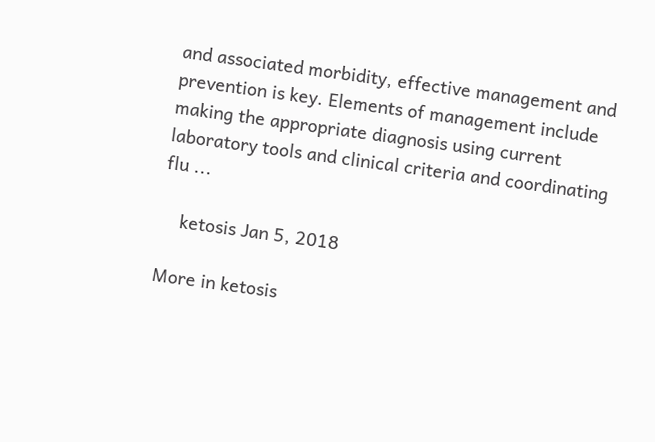and associated morbidity, effective management and prevention is key. Elements of management include making the appropriate diagnosis using current laboratory tools and clinical criteria and coordinating flu ...

    ketosis Jan 5, 2018

More in ketosis